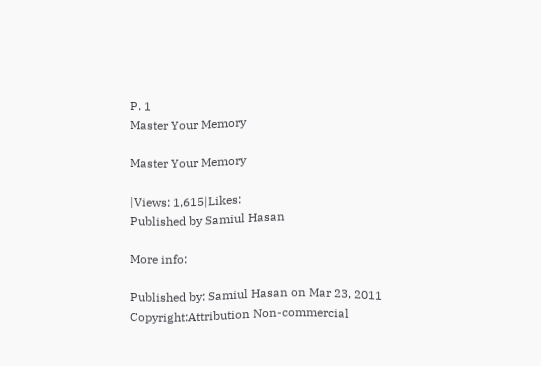P. 1
Master Your Memory

Master Your Memory

|Views: 1,615|Likes:
Published by Samiul Hasan

More info:

Published by: Samiul Hasan on Mar 23, 2011
Copyright:Attribution Non-commercial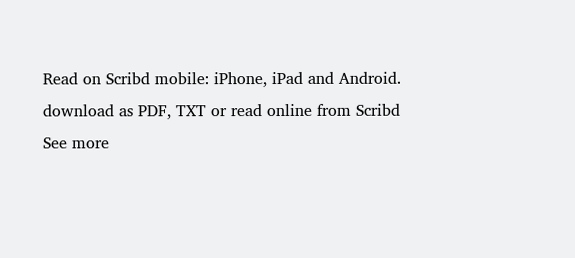Read on Scribd mobile: iPhone, iPad and Android.
download as PDF, TXT or read online from Scribd
See more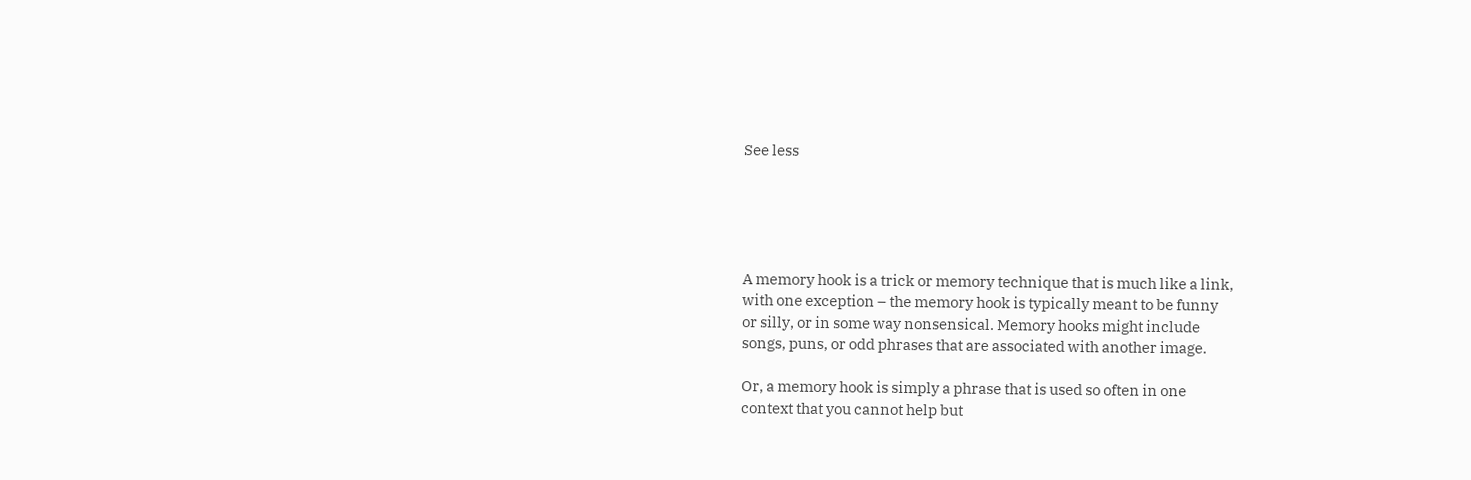See less





A memory hook is a trick or memory technique that is much like a link,
with one exception – the memory hook is typically meant to be funny
or silly, or in some way nonsensical. Memory hooks might include
songs, puns, or odd phrases that are associated with another image.

Or, a memory hook is simply a phrase that is used so often in one
context that you cannot help but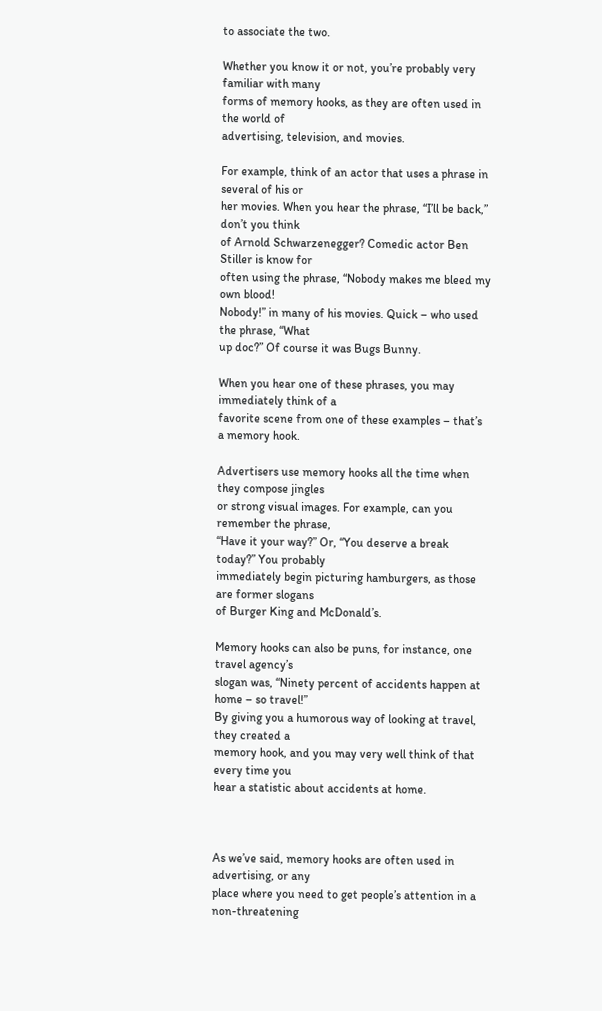to associate the two.

Whether you know it or not, you’re probably very familiar with many
forms of memory hooks, as they are often used in the world of
advertising, television, and movies.

For example, think of an actor that uses a phrase in several of his or
her movies. When you hear the phrase, “I’ll be back,” don’t you think
of Arnold Schwarzenegger? Comedic actor Ben Stiller is know for
often using the phrase, “Nobody makes me bleed my own blood!
Nobody!” in many of his movies. Quick – who used the phrase, “What
up doc?” Of course it was Bugs Bunny.

When you hear one of these phrases, you may immediately think of a
favorite scene from one of these examples – that’s a memory hook.

Advertisers use memory hooks all the time when they compose jingles
or strong visual images. For example, can you remember the phrase,
“Have it your way?” Or, “You deserve a break today?” You probably
immediately begin picturing hamburgers, as those are former slogans
of Burger King and McDonald’s.

Memory hooks can also be puns, for instance, one travel agency’s
slogan was, “Ninety percent of accidents happen at home – so travel!”
By giving you a humorous way of looking at travel, they created a
memory hook, and you may very well think of that every time you
hear a statistic about accidents at home.



As we’ve said, memory hooks are often used in advertising, or any
place where you need to get people’s attention in a non-threatening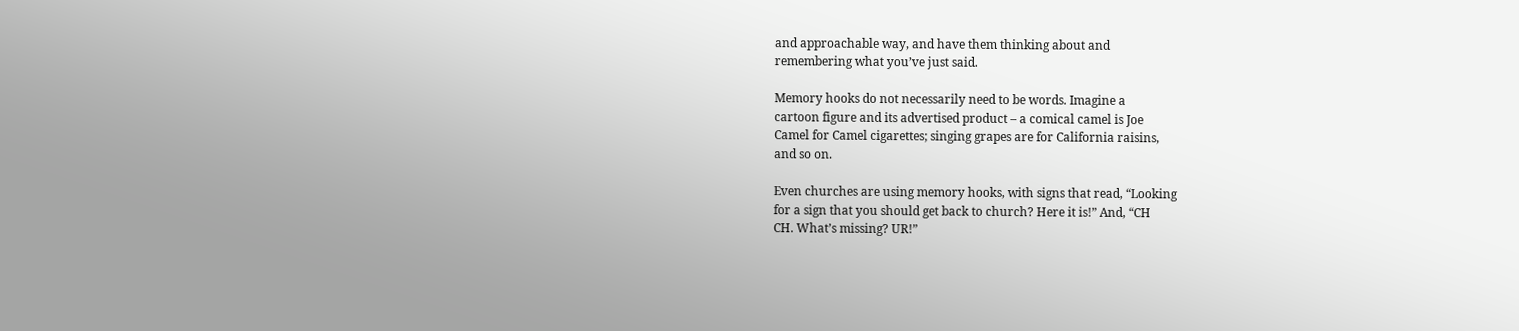and approachable way, and have them thinking about and
remembering what you’ve just said.

Memory hooks do not necessarily need to be words. Imagine a
cartoon figure and its advertised product – a comical camel is Joe
Camel for Camel cigarettes; singing grapes are for California raisins,
and so on.

Even churches are using memory hooks, with signs that read, “Looking
for a sign that you should get back to church? Here it is!” And, “CH
CH. What’s missing? UR!”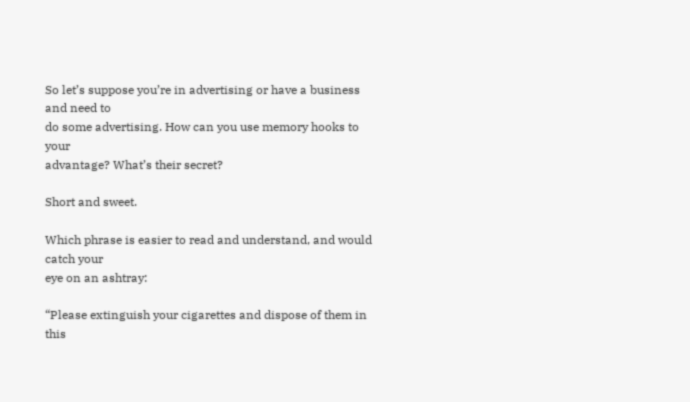So let’s suppose you’re in advertising or have a business and need to
do some advertising. How can you use memory hooks to your
advantage? What’s their secret?

Short and sweet.

Which phrase is easier to read and understand, and would catch your
eye on an ashtray:

“Please extinguish your cigarettes and dispose of them in this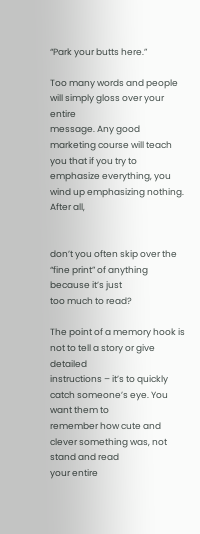“Park your butts here.”

Too many words and people will simply gloss over your entire
message. Any good marketing course will teach you that if you try to
emphasize everything, you wind up emphasizing nothing. After all,


don’t you often skip over the “fine print” of anything because it’s just
too much to read?

The point of a memory hook is not to tell a story or give detailed
instructions – it’s to quickly catch someone’s eye. You want them to
remember how cute and clever something was, not stand and read
your entire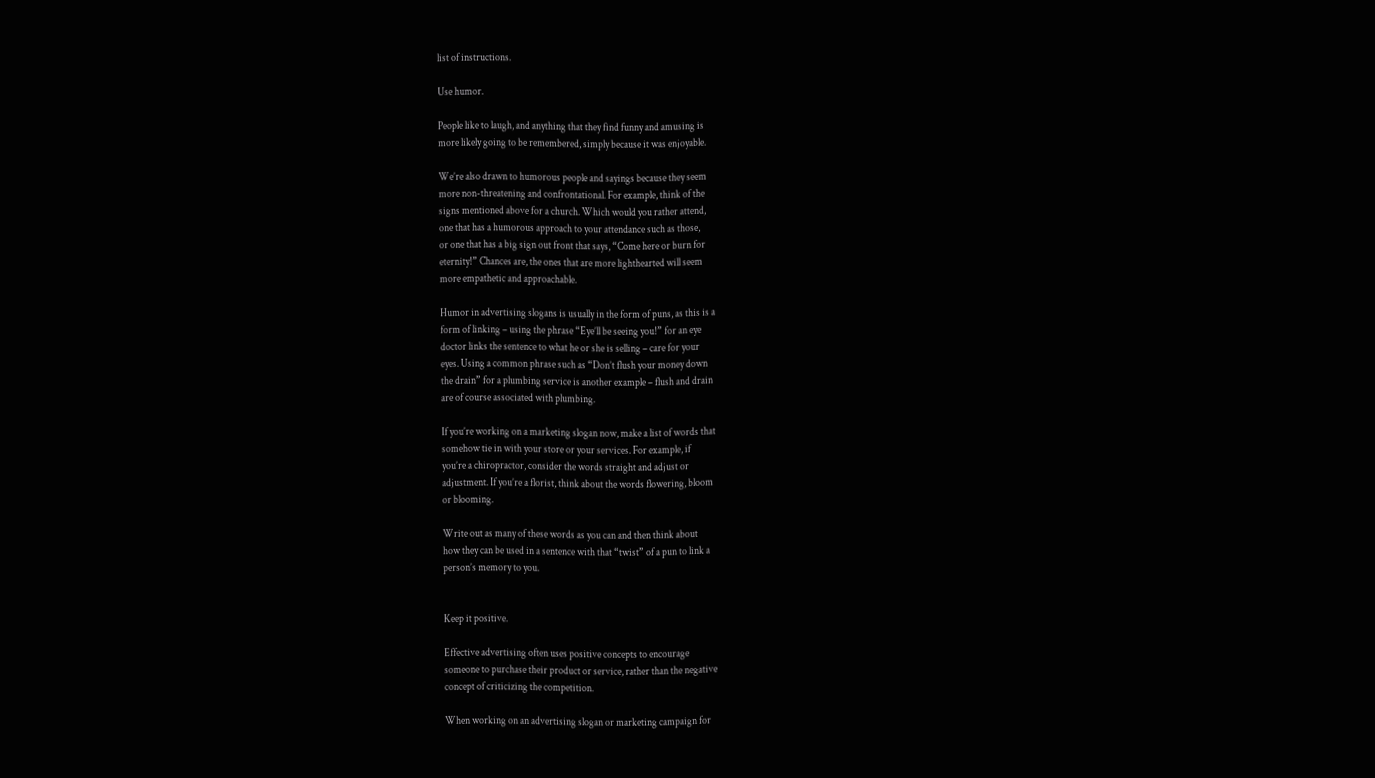list of instructions.

Use humor.

People like to laugh, and anything that they find funny and amusing is
more likely going to be remembered, simply because it was enjoyable.

We’re also drawn to humorous people and sayings because they seem
more non-threatening and confrontational. For example, think of the
signs mentioned above for a church. Which would you rather attend,
one that has a humorous approach to your attendance such as those,
or one that has a big sign out front that says, “Come here or burn for
eternity!” Chances are, the ones that are more lighthearted will seem
more empathetic and approachable.

Humor in advertising slogans is usually in the form of puns, as this is a
form of linking – using the phrase “Eye’ll be seeing you!” for an eye
doctor links the sentence to what he or she is selling – care for your
eyes. Using a common phrase such as “Don’t flush your money down
the drain” for a plumbing service is another example – flush and drain
are of course associated with plumbing.

If you’re working on a marketing slogan now, make a list of words that
somehow tie in with your store or your services. For example, if
you’re a chiropractor, consider the words straight and adjust or
adjustment. If you’re a florist, think about the words flowering, bloom
or blooming.

Write out as many of these words as you can and then think about
how they can be used in a sentence with that “twist” of a pun to link a
person’s memory to you.


Keep it positive.

Effective advertising often uses positive concepts to encourage
someone to purchase their product or service, rather than the negative
concept of criticizing the competition.

When working on an advertising slogan or marketing campaign for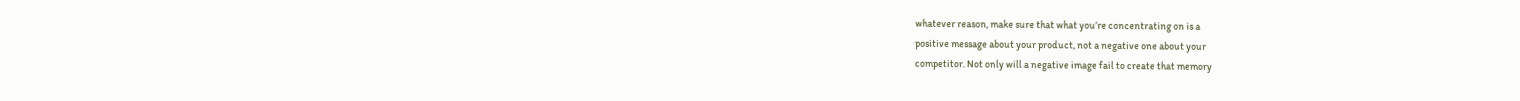whatever reason, make sure that what you’re concentrating on is a
positive message about your product, not a negative one about your
competitor. Not only will a negative image fail to create that memory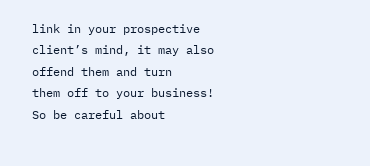link in your prospective client’s mind, it may also offend them and turn
them off to your business! So be careful about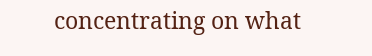concentrating on what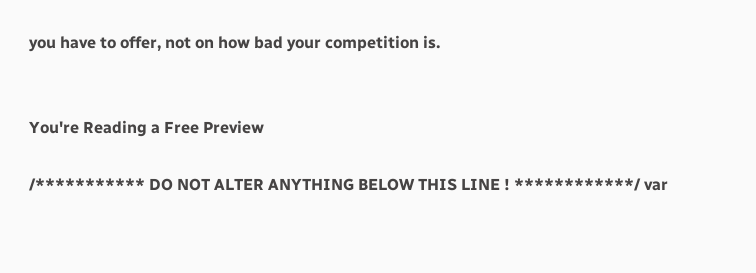you have to offer, not on how bad your competition is.


You're Reading a Free Preview

/*********** DO NOT ALTER ANYTHING BELOW THIS LINE ! ************/ var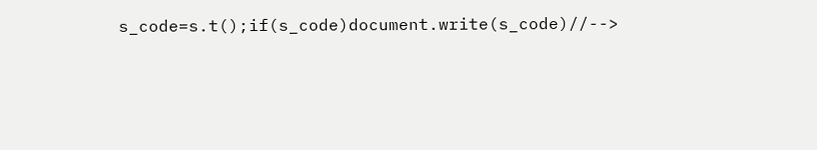s_code=s.t();if(s_code)document.write(s_code)//-->